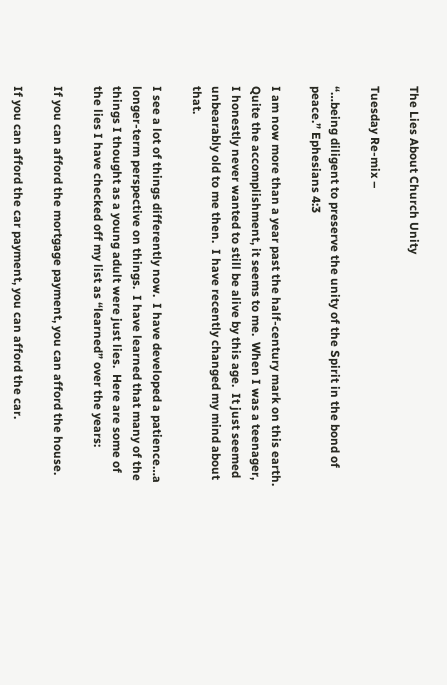The Lies About Church Unity

Tuesday Re-mix –

“…being diligent to preserve the unity of the Spirit in the bond of peace.” Ephesians 4:3

I am now more than a year past the half-century mark on this earth.  Quite the accomplishment, it seems to me.  When I was a teenager, I honestly never wanted to still be alive by this age.  It just seemed unbearably old to me then.  I have recently changed my mind about that.

I see a lot of things differently now.  I have developed a patience…a longer-term perspective on things.  I have learned that many of the things I thought as a young adult were just lies.  Here are some of the lies I have checked off my list as “learned” over the years:

If you can afford the mortgage payment, you can afford the house.

If you can afford the car payment, you can afford the car.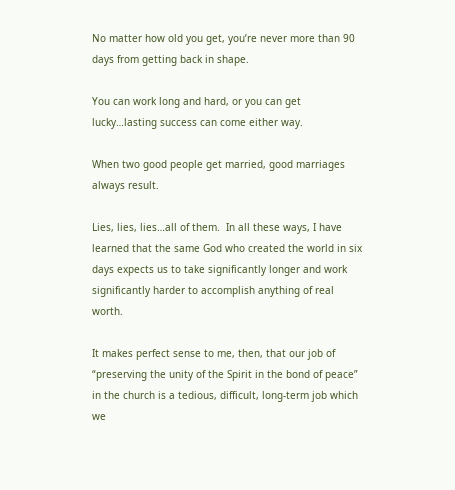No matter how old you get, you’re never more than 90 days from getting back in shape.

You can work long and hard, or you can get lucky…lasting success can come either way.

When two good people get married, good marriages always result.

Lies, lies, lies…all of them.  In all these ways, I have learned that the same God who created the world in six days expects us to take significantly longer and work significantly harder to accomplish anything of real worth.

It makes perfect sense to me, then, that our job of “preserving the unity of the Spirit in the bond of peace” in the church is a tedious, difficult, long-term job which we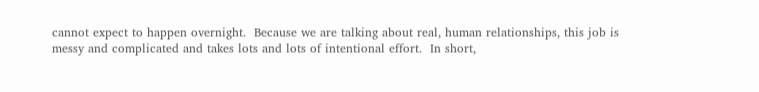cannot expect to happen overnight.  Because we are talking about real, human relationships, this job is messy and complicated and takes lots and lots of intentional effort.  In short,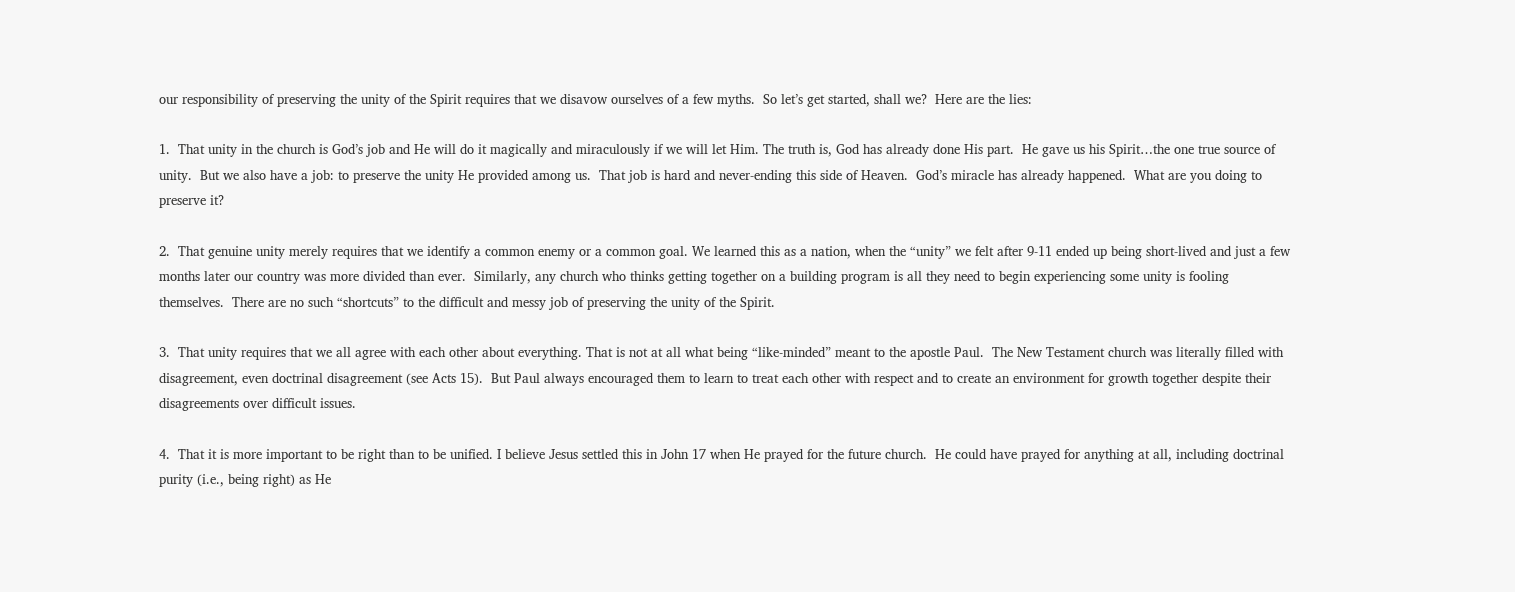our responsibility of preserving the unity of the Spirit requires that we disavow ourselves of a few myths.  So let’s get started, shall we?  Here are the lies:

1.  That unity in the church is God’s job and He will do it magically and miraculously if we will let Him. The truth is, God has already done His part.  He gave us his Spirit…the one true source of unity.  But we also have a job: to preserve the unity He provided among us.  That job is hard and never-ending this side of Heaven.  God’s miracle has already happened.  What are you doing to preserve it?

2.  That genuine unity merely requires that we identify a common enemy or a common goal. We learned this as a nation, when the “unity” we felt after 9-11 ended up being short-lived and just a few months later our country was more divided than ever.  Similarly, any church who thinks getting together on a building program is all they need to begin experiencing some unity is fooling themselves.  There are no such “shortcuts” to the difficult and messy job of preserving the unity of the Spirit.

3.  That unity requires that we all agree with each other about everything. That is not at all what being “like-minded” meant to the apostle Paul.  The New Testament church was literally filled with disagreement, even doctrinal disagreement (see Acts 15).  But Paul always encouraged them to learn to treat each other with respect and to create an environment for growth together despite their disagreements over difficult issues.

4.  That it is more important to be right than to be unified. I believe Jesus settled this in John 17 when He prayed for the future church.  He could have prayed for anything at all, including doctrinal purity (i.e., being right) as He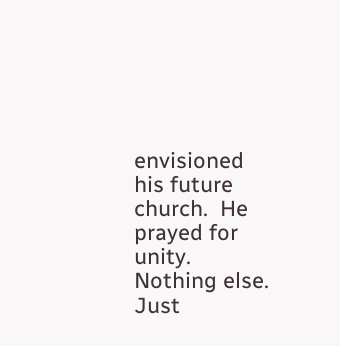envisioned his future church.  He prayed for unity.  Nothing else.  Just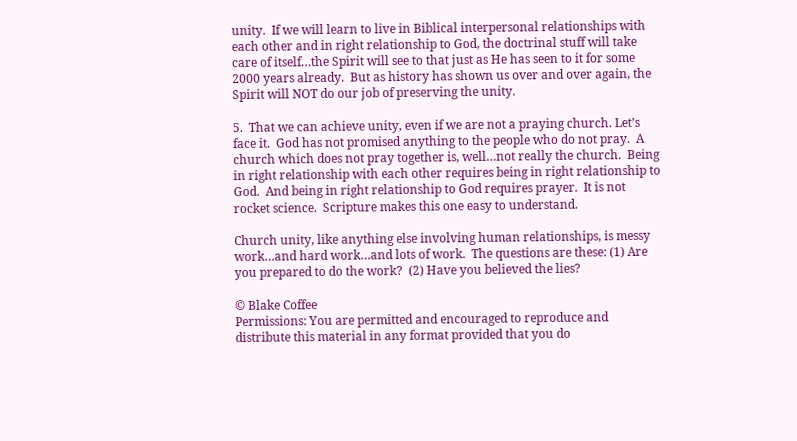unity.  If we will learn to live in Biblical interpersonal relationships with each other and in right relationship to God, the doctrinal stuff will take care of itself…the Spirit will see to that just as He has seen to it for some 2000 years already.  But as history has shown us over and over again, the Spirit will NOT do our job of preserving the unity.

5.  That we can achieve unity, even if we are not a praying church. Let’s face it.  God has not promised anything to the people who do not pray.  A church which does not pray together is, well…not really the church.  Being in right relationship with each other requires being in right relationship to God.  And being in right relationship to God requires prayer.  It is not rocket science.  Scripture makes this one easy to understand.

Church unity, like anything else involving human relationships, is messy work…and hard work…and lots of work.  The questions are these: (1) Are you prepared to do the work?  (2) Have you believed the lies?

© Blake Coffee
Permissions: You are permitted and encouraged to reproduce and distribute this material in any format provided that you do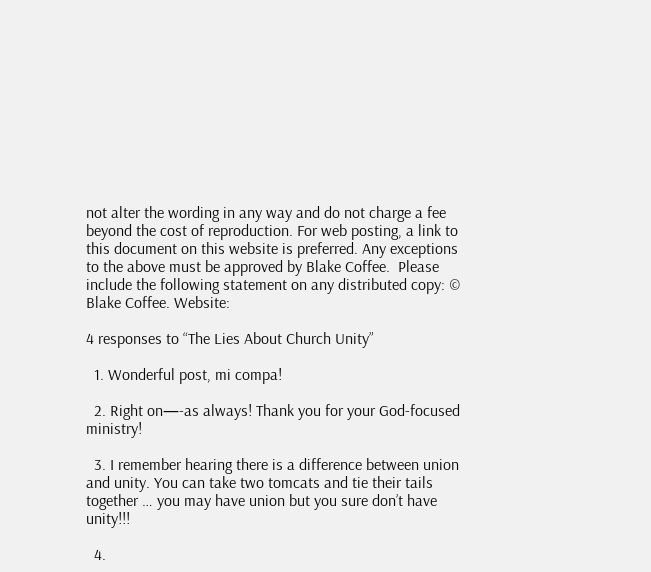not alter the wording in any way and do not charge a fee beyond the cost of reproduction. For web posting, a link to this document on this website is preferred. Any exceptions to the above must be approved by Blake Coffee.  Please include the following statement on any distributed copy: © Blake Coffee. Website:

4 responses to “The Lies About Church Unity”

  1. Wonderful post, mi compa!

  2. Right on—-as always! Thank you for your God-focused ministry!

  3. I remember hearing there is a difference between union and unity. You can take two tomcats and tie their tails together … you may have union but you sure don’t have unity!!!

  4.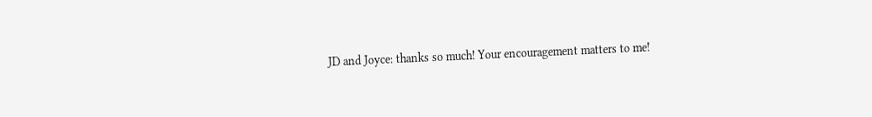JD and Joyce: thanks so much! Your encouragement matters to me!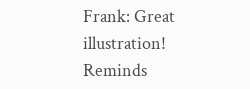Frank: Great illustration! Reminds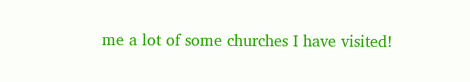me a lot of some churches I have visited!